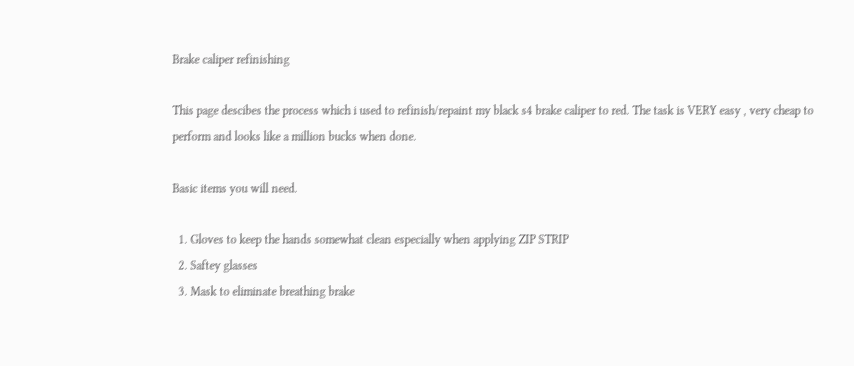Brake caliper refinishing

This page descibes the process which i used to refinish/repaint my black s4 brake caliper to red. The task is VERY easy , very cheap to perform and looks like a million bucks when done.

Basic items you will need.

  1. Gloves to keep the hands somewhat clean especially when applying ZIP STRIP
  2. Saftey glasses
  3. Mask to eliminate breathing brake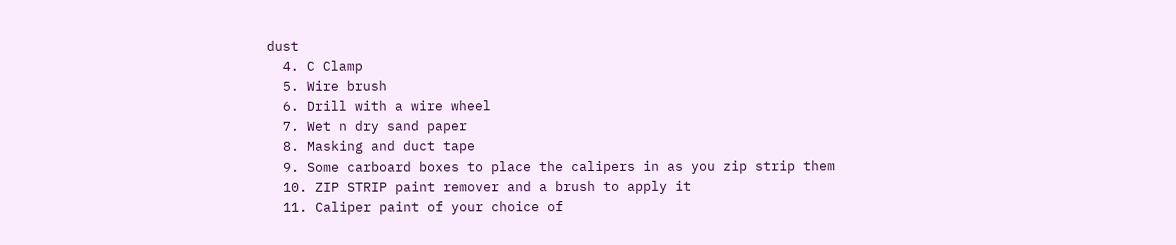dust
  4. C Clamp
  5. Wire brush
  6. Drill with a wire wheel
  7. Wet n dry sand paper
  8. Masking and duct tape
  9. Some carboard boxes to place the calipers in as you zip strip them
  10. ZIP STRIP paint remover and a brush to apply it
  11. Caliper paint of your choice of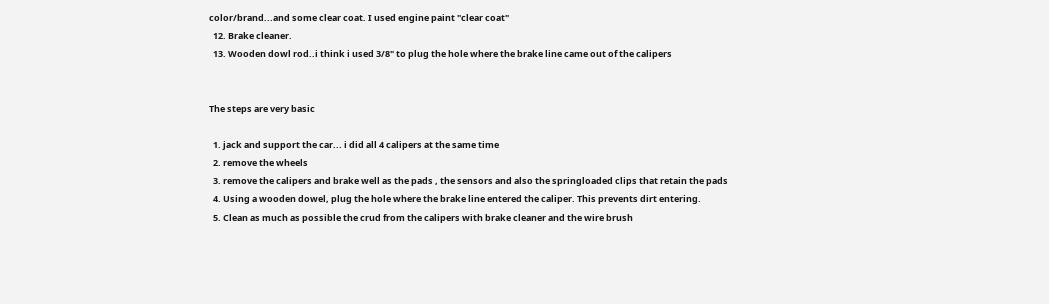color/brand...and some clear coat. I used engine paint "clear coat"
  12. Brake cleaner.
  13. Wooden dowl rod..i think i used 3/8" to plug the hole where the brake line came out of the calipers


The steps are very basic

  1. jack and support the car... i did all 4 calipers at the same time
  2. remove the wheels
  3. remove the calipers and brake well as the pads , the sensors and also the springloaded clips that retain the pads
  4. Using a wooden dowel, plug the hole where the brake line entered the caliper. This prevents dirt entering.
  5. Clean as much as possible the crud from the calipers with brake cleaner and the wire brush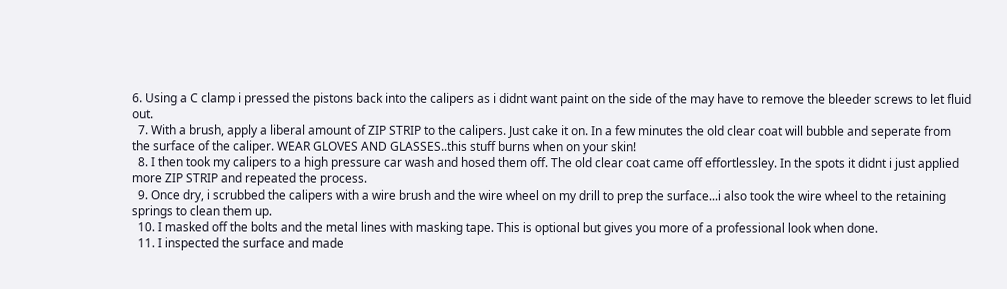6. Using a C clamp i pressed the pistons back into the calipers as i didnt want paint on the side of the may have to remove the bleeder screws to let fluid out.
  7. With a brush, apply a liberal amount of ZIP STRIP to the calipers. Just cake it on. In a few minutes the old clear coat will bubble and seperate from the surface of the caliper. WEAR GLOVES AND GLASSES..this stuff burns when on your skin!
  8. I then took my calipers to a high pressure car wash and hosed them off. The old clear coat came off effortlessley. In the spots it didnt i just applied more ZIP STRIP and repeated the process.
  9. Once dry, i scrubbed the calipers with a wire brush and the wire wheel on my drill to prep the surface...i also took the wire wheel to the retaining springs to clean them up.
  10. I masked off the bolts and the metal lines with masking tape. This is optional but gives you more of a professional look when done.
  11. I inspected the surface and made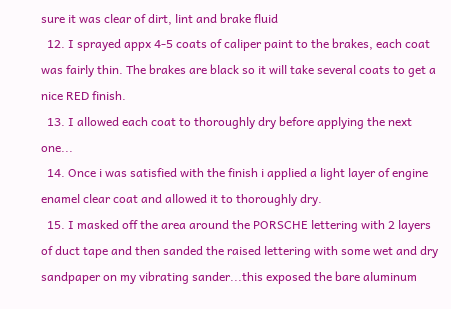sure it was clear of dirt, lint and brake fluid
  12. I sprayed appx 4-5 coats of caliper paint to the brakes, each coat was fairly thin. The brakes are black so it will take several coats to get a nice RED finish.
  13. I allowed each coat to thoroughly dry before applying the next one...
  14. Once i was satisfied with the finish i applied a light layer of engine enamel clear coat and allowed it to thoroughly dry.
  15. I masked off the area around the PORSCHE lettering with 2 layers of duct tape and then sanded the raised lettering with some wet and dry sandpaper on my vibrating sander...this exposed the bare aluminum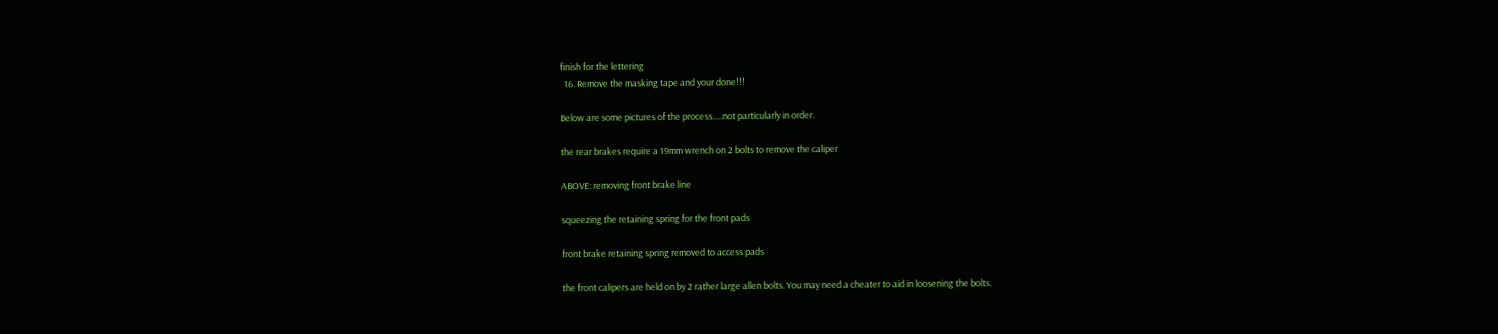finish for the lettering
  16. Remove the masking tape and your done!!!

Below are some pictures of the process.....not particularly in order.

the rear brakes require a 19mm wrench on 2 bolts to remove the caliper

ABOVE: removing front brake line

squeezing the retaining spring for the front pads

front brake retaining spring removed to access pads

the front calipers are held on by 2 rather large allen bolts. You may need a cheater to aid in loosening the bolts.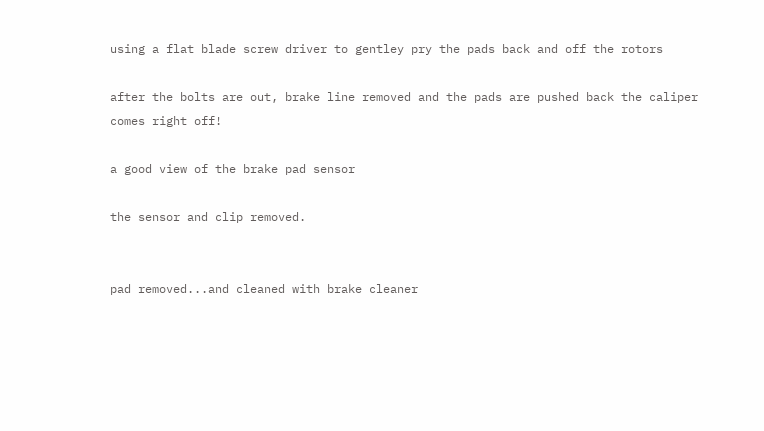using a flat blade screw driver to gentley pry the pads back and off the rotors

after the bolts are out, brake line removed and the pads are pushed back the caliper comes right off!

a good view of the brake pad sensor

the sensor and clip removed.


pad removed...and cleaned with brake cleaner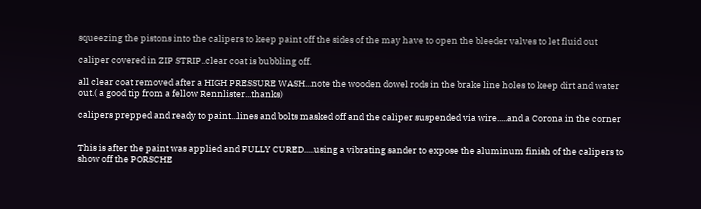squeezing the pistons into the calipers to keep paint off the sides of the may have to open the bleeder valves to let fluid out

caliper covered in ZIP STRIP..clear coat is bubbling off.

all clear coat removed after a HIGH PRESSURE WASH...note the wooden dowel rods in the brake line holes to keep dirt and water out.( a good tip from a fellow Rennlister...thanks)

calipers prepped and ready to paint...lines and bolts masked off and the caliper suspended via wire.....and a Corona in the corner


This is after the paint was applied and FULLY CURED.....using a vibrating sander to expose the aluminum finish of the calipers to show off the PORSCHE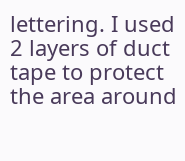lettering. I used 2 layers of duct tape to protect the area around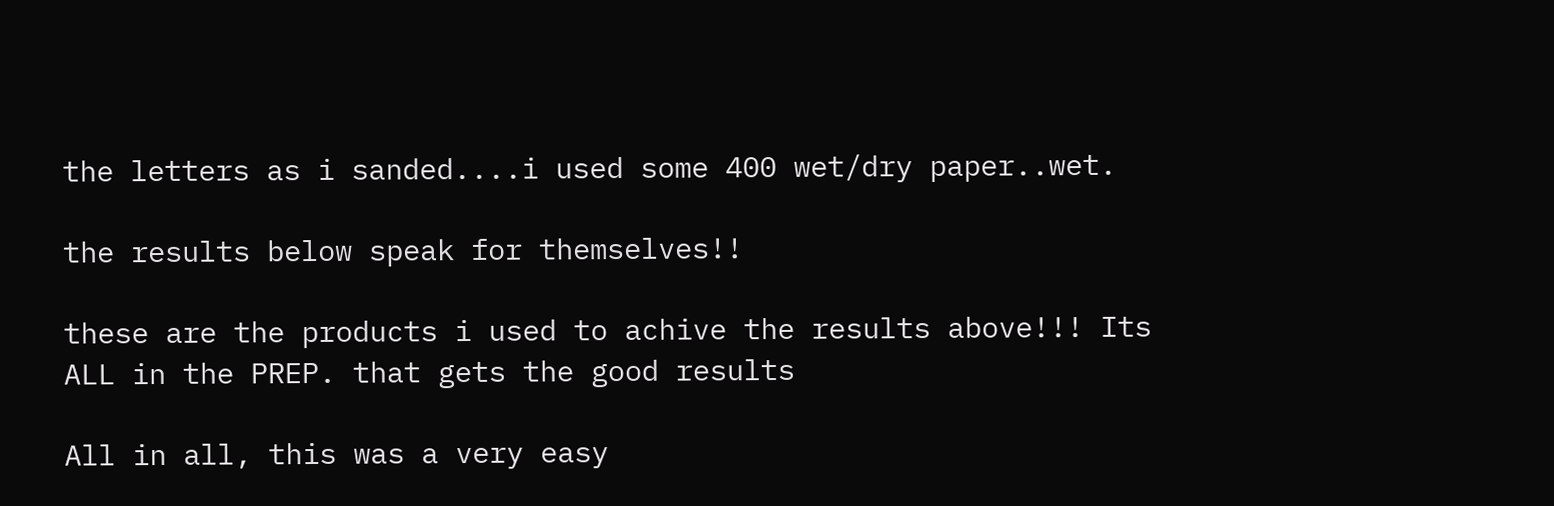the letters as i sanded....i used some 400 wet/dry paper..wet.

the results below speak for themselves!!

these are the products i used to achive the results above!!! Its ALL in the PREP. that gets the good results

All in all, this was a very easy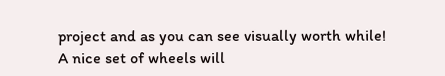project and as you can see visually worth while! A nice set of wheels will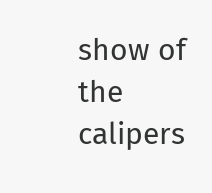show of the calipers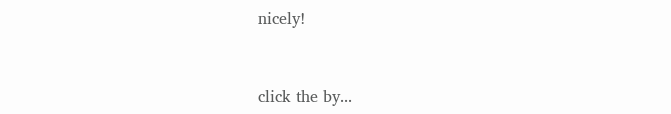nicely!


click the by...